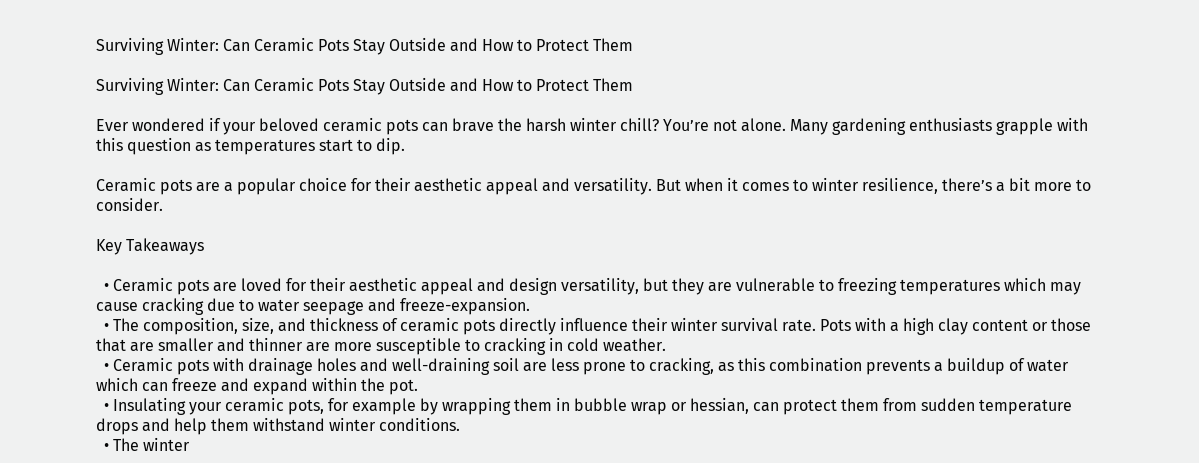Surviving Winter: Can Ceramic Pots Stay Outside and How to Protect Them

Surviving Winter: Can Ceramic Pots Stay Outside and How to Protect Them

Ever wondered if your beloved ceramic pots can brave the harsh winter chill? You’re not alone. Many gardening enthusiasts grapple with this question as temperatures start to dip.

Ceramic pots are a popular choice for their aesthetic appeal and versatility. But when it comes to winter resilience, there’s a bit more to consider.

Key Takeaways

  • Ceramic pots are loved for their aesthetic appeal and design versatility, but they are vulnerable to freezing temperatures which may cause cracking due to water seepage and freeze-expansion.
  • The composition, size, and thickness of ceramic pots directly influence their winter survival rate. Pots with a high clay content or those that are smaller and thinner are more susceptible to cracking in cold weather.
  • Ceramic pots with drainage holes and well-draining soil are less prone to cracking, as this combination prevents a buildup of water which can freeze and expand within the pot.
  • Insulating your ceramic pots, for example by wrapping them in bubble wrap or hessian, can protect them from sudden temperature drops and help them withstand winter conditions.
  • The winter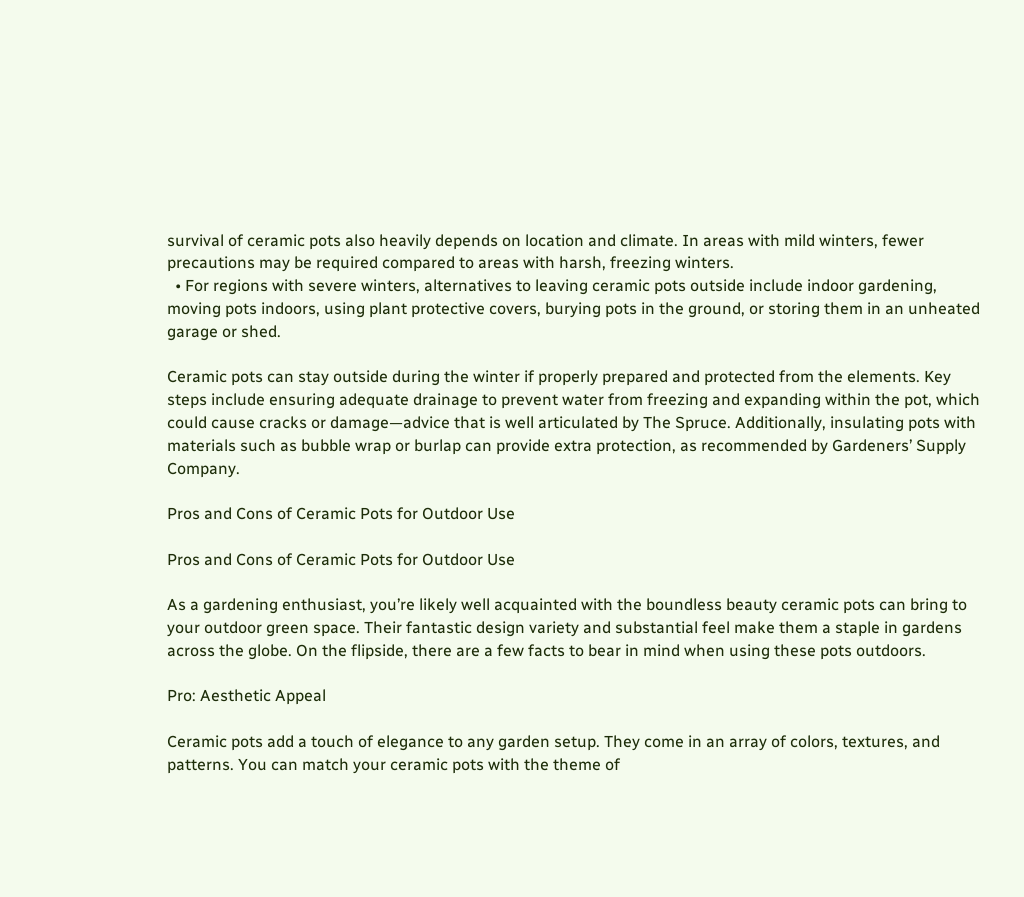survival of ceramic pots also heavily depends on location and climate. In areas with mild winters, fewer precautions may be required compared to areas with harsh, freezing winters.
  • For regions with severe winters, alternatives to leaving ceramic pots outside include indoor gardening, moving pots indoors, using plant protective covers, burying pots in the ground, or storing them in an unheated garage or shed.

Ceramic pots can stay outside during the winter if properly prepared and protected from the elements. Key steps include ensuring adequate drainage to prevent water from freezing and expanding within the pot, which could cause cracks or damage—advice that is well articulated by The Spruce. Additionally, insulating pots with materials such as bubble wrap or burlap can provide extra protection, as recommended by Gardeners’ Supply Company.

Pros and Cons of Ceramic Pots for Outdoor Use

Pros and Cons of Ceramic Pots for Outdoor Use

As a gardening enthusiast, you’re likely well acquainted with the boundless beauty ceramic pots can bring to your outdoor green space. Their fantastic design variety and substantial feel make them a staple in gardens across the globe. On the flipside, there are a few facts to bear in mind when using these pots outdoors.

Pro: Aesthetic Appeal

Ceramic pots add a touch of elegance to any garden setup. They come in an array of colors, textures, and patterns. You can match your ceramic pots with the theme of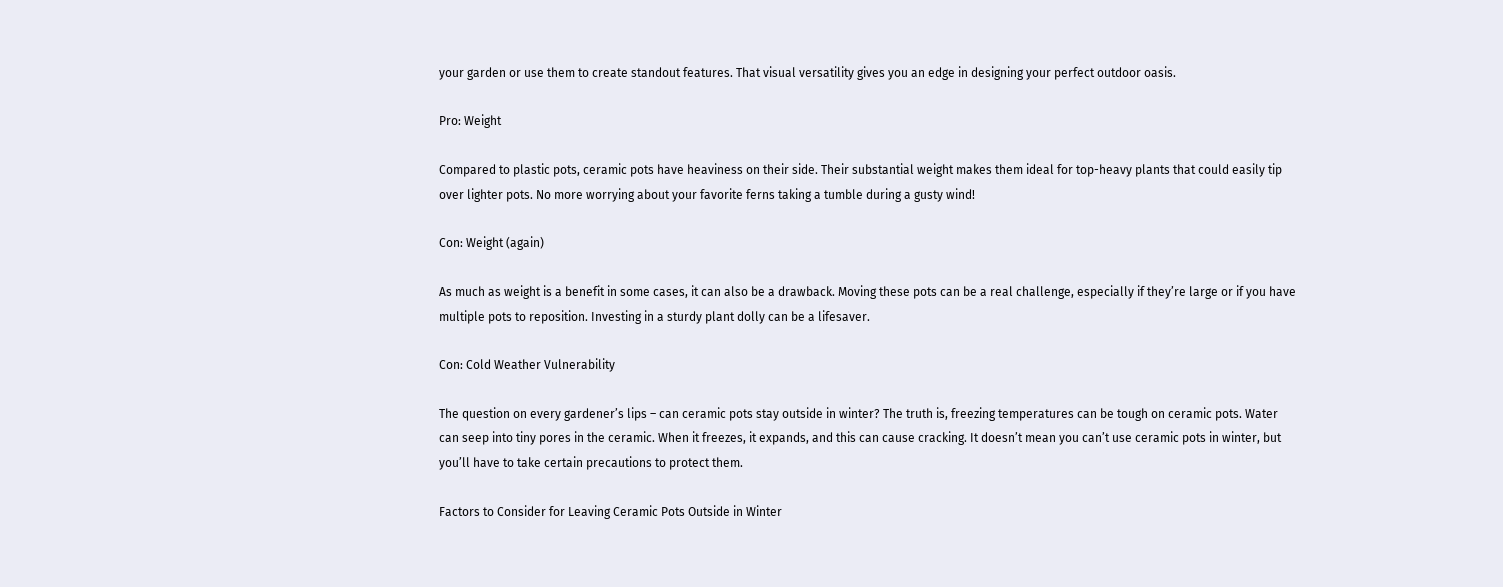your garden or use them to create standout features. That visual versatility gives you an edge in designing your perfect outdoor oasis.

Pro: Weight

Compared to plastic pots, ceramic pots have heaviness on their side. Their substantial weight makes them ideal for top-heavy plants that could easily tip over lighter pots. No more worrying about your favorite ferns taking a tumble during a gusty wind!

Con: Weight (again)

As much as weight is a benefit in some cases, it can also be a drawback. Moving these pots can be a real challenge, especially if they’re large or if you have multiple pots to reposition. Investing in a sturdy plant dolly can be a lifesaver.

Con: Cold Weather Vulnerability

The question on every gardener’s lips – can ceramic pots stay outside in winter? The truth is, freezing temperatures can be tough on ceramic pots. Water can seep into tiny pores in the ceramic. When it freezes, it expands, and this can cause cracking. It doesn’t mean you can’t use ceramic pots in winter, but you’ll have to take certain precautions to protect them.

Factors to Consider for Leaving Ceramic Pots Outside in Winter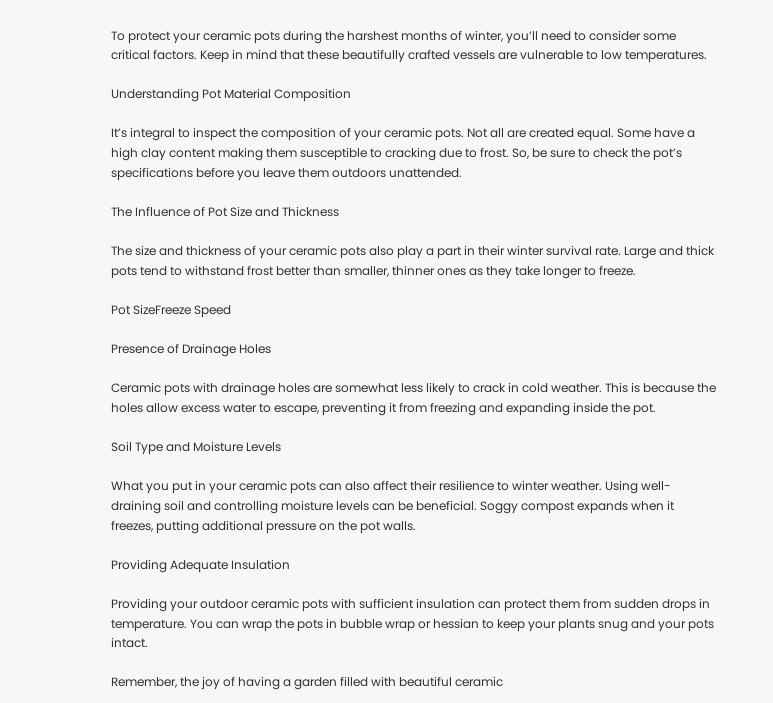To protect your ceramic pots during the harshest months of winter, you’ll need to consider some critical factors. Keep in mind that these beautifully crafted vessels are vulnerable to low temperatures.

Understanding Pot Material Composition

It’s integral to inspect the composition of your ceramic pots. Not all are created equal. Some have a high clay content making them susceptible to cracking due to frost. So, be sure to check the pot’s specifications before you leave them outdoors unattended.

The Influence of Pot Size and Thickness

The size and thickness of your ceramic pots also play a part in their winter survival rate. Large and thick pots tend to withstand frost better than smaller, thinner ones as they take longer to freeze.

Pot SizeFreeze Speed

Presence of Drainage Holes

Ceramic pots with drainage holes are somewhat less likely to crack in cold weather. This is because the holes allow excess water to escape, preventing it from freezing and expanding inside the pot.

Soil Type and Moisture Levels

What you put in your ceramic pots can also affect their resilience to winter weather. Using well-draining soil and controlling moisture levels can be beneficial. Soggy compost expands when it freezes, putting additional pressure on the pot walls.

Providing Adequate Insulation

Providing your outdoor ceramic pots with sufficient insulation can protect them from sudden drops in temperature. You can wrap the pots in bubble wrap or hessian to keep your plants snug and your pots intact.

Remember, the joy of having a garden filled with beautiful ceramic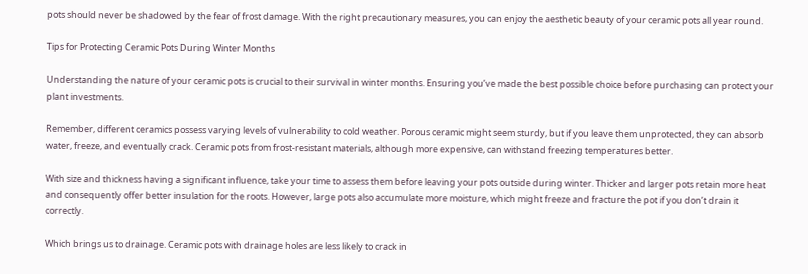pots should never be shadowed by the fear of frost damage. With the right precautionary measures, you can enjoy the aesthetic beauty of your ceramic pots all year round.

Tips for Protecting Ceramic Pots During Winter Months

Understanding the nature of your ceramic pots is crucial to their survival in winter months. Ensuring you’ve made the best possible choice before purchasing can protect your plant investments.

Remember, different ceramics possess varying levels of vulnerability to cold weather. Porous ceramic might seem sturdy, but if you leave them unprotected, they can absorb water, freeze, and eventually crack. Ceramic pots from frost-resistant materials, although more expensive, can withstand freezing temperatures better.

With size and thickness having a significant influence, take your time to assess them before leaving your pots outside during winter. Thicker and larger pots retain more heat and consequently offer better insulation for the roots. However, large pots also accumulate more moisture, which might freeze and fracture the pot if you don’t drain it correctly.

Which brings us to drainage. Ceramic pots with drainage holes are less likely to crack in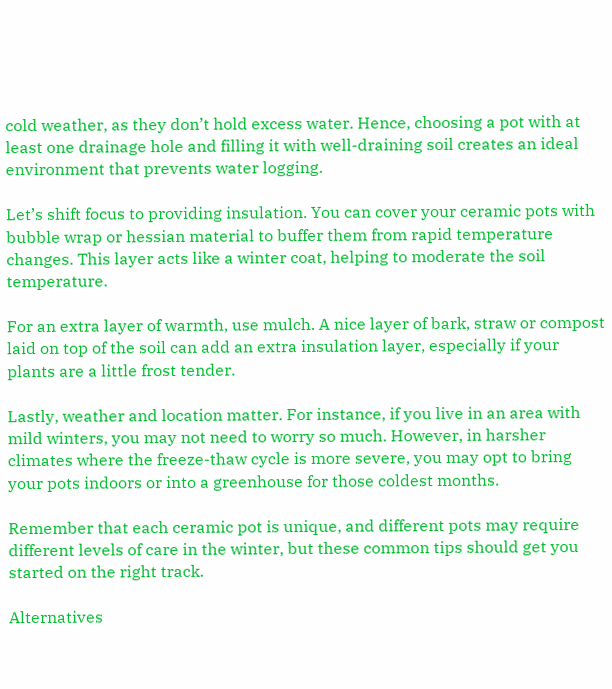cold weather, as they don’t hold excess water. Hence, choosing a pot with at least one drainage hole and filling it with well-draining soil creates an ideal environment that prevents water logging.

Let’s shift focus to providing insulation. You can cover your ceramic pots with bubble wrap or hessian material to buffer them from rapid temperature changes. This layer acts like a winter coat, helping to moderate the soil temperature.

For an extra layer of warmth, use mulch. A nice layer of bark, straw or compost laid on top of the soil can add an extra insulation layer, especially if your plants are a little frost tender.

Lastly, weather and location matter. For instance, if you live in an area with mild winters, you may not need to worry so much. However, in harsher climates where the freeze-thaw cycle is more severe, you may opt to bring your pots indoors or into a greenhouse for those coldest months.

Remember that each ceramic pot is unique, and different pots may require different levels of care in the winter, but these common tips should get you started on the right track.

Alternatives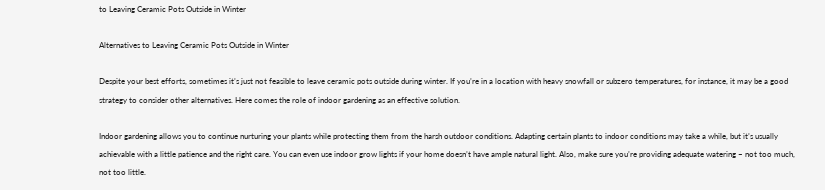to Leaving Ceramic Pots Outside in Winter

Alternatives to Leaving Ceramic Pots Outside in Winter

Despite your best efforts, sometimes it’s just not feasible to leave ceramic pots outside during winter. If you’re in a location with heavy snowfall or subzero temperatures, for instance, it may be a good strategy to consider other alternatives. Here comes the role of indoor gardening as an effective solution.

Indoor gardening allows you to continue nurturing your plants while protecting them from the harsh outdoor conditions. Adapting certain plants to indoor conditions may take a while, but it’s usually achievable with a little patience and the right care. You can even use indoor grow lights if your home doesn’t have ample natural light. Also, make sure you’re providing adequate watering – not too much, not too little.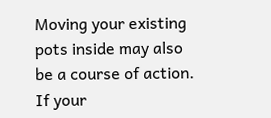Moving your existing pots inside may also be a course of action. If your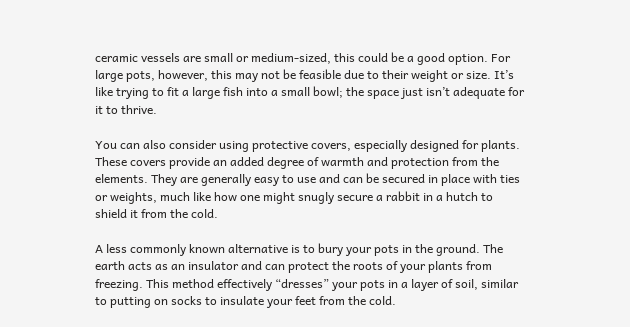ceramic vessels are small or medium-sized, this could be a good option. For large pots, however, this may not be feasible due to their weight or size. It’s like trying to fit a large fish into a small bowl; the space just isn’t adequate for it to thrive.

You can also consider using protective covers, especially designed for plants. These covers provide an added degree of warmth and protection from the elements. They are generally easy to use and can be secured in place with ties or weights, much like how one might snugly secure a rabbit in a hutch to shield it from the cold.

A less commonly known alternative is to bury your pots in the ground. The earth acts as an insulator and can protect the roots of your plants from freezing. This method effectively “dresses” your pots in a layer of soil, similar to putting on socks to insulate your feet from the cold.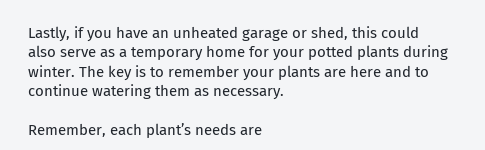Lastly, if you have an unheated garage or shed, this could also serve as a temporary home for your potted plants during winter. The key is to remember your plants are here and to continue watering them as necessary.

Remember, each plant’s needs are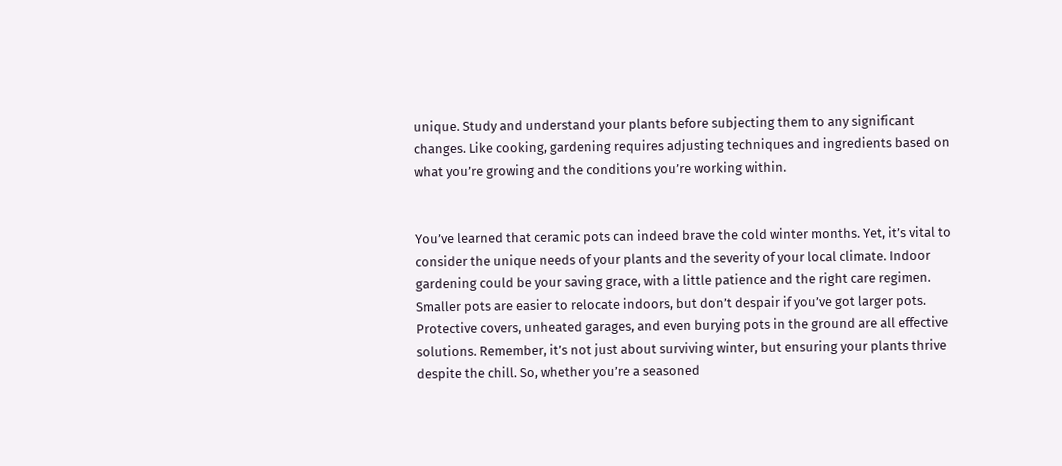unique. Study and understand your plants before subjecting them to any significant changes. Like cooking, gardening requires adjusting techniques and ingredients based on what you’re growing and the conditions you’re working within.


You’ve learned that ceramic pots can indeed brave the cold winter months. Yet, it’s vital to consider the unique needs of your plants and the severity of your local climate. Indoor gardening could be your saving grace, with a little patience and the right care regimen. Smaller pots are easier to relocate indoors, but don’t despair if you’ve got larger pots. Protective covers, unheated garages, and even burying pots in the ground are all effective solutions. Remember, it’s not just about surviving winter, but ensuring your plants thrive despite the chill. So, whether you’re a seasoned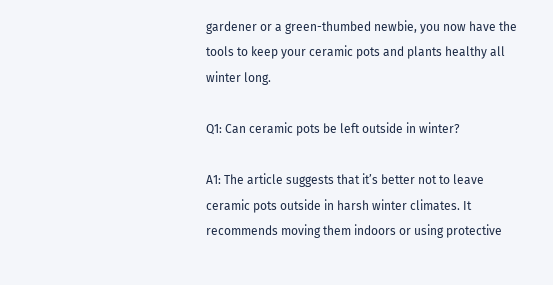gardener or a green-thumbed newbie, you now have the tools to keep your ceramic pots and plants healthy all winter long.

Q1: Can ceramic pots be left outside in winter?

A1: The article suggests that it’s better not to leave ceramic pots outside in harsh winter climates. It recommends moving them indoors or using protective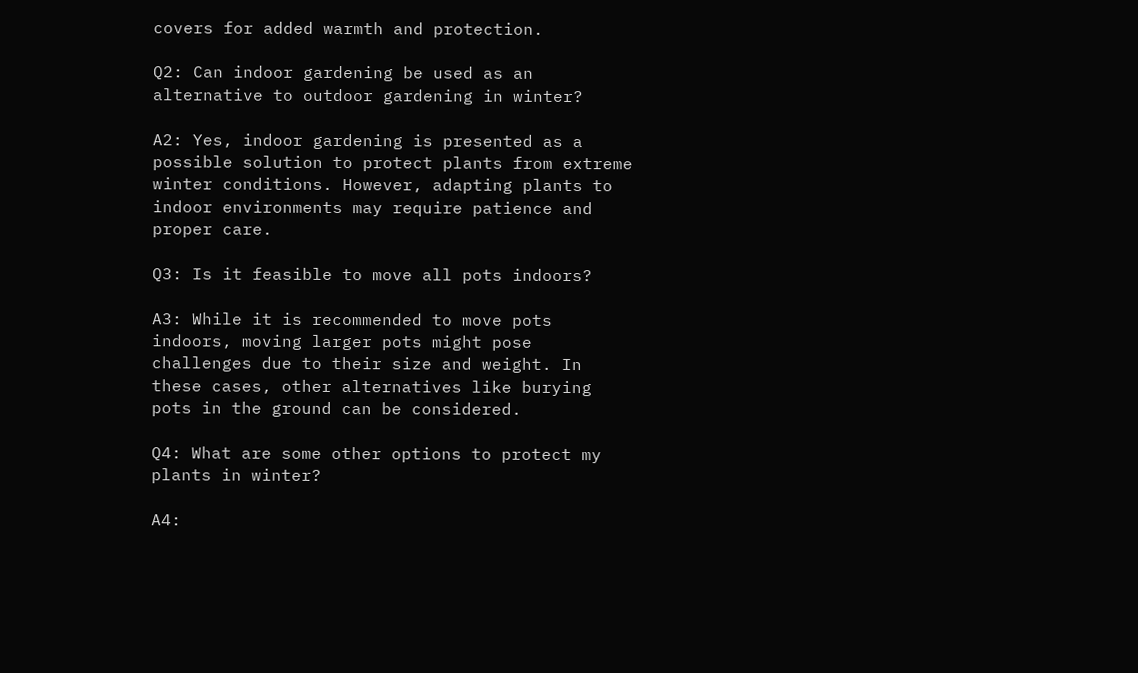covers for added warmth and protection.

Q2: Can indoor gardening be used as an alternative to outdoor gardening in winter?

A2: Yes, indoor gardening is presented as a possible solution to protect plants from extreme winter conditions. However, adapting plants to indoor environments may require patience and proper care.

Q3: Is it feasible to move all pots indoors?

A3: While it is recommended to move pots indoors, moving larger pots might pose challenges due to their size and weight. In these cases, other alternatives like burying pots in the ground can be considered.

Q4: What are some other options to protect my plants in winter?

A4: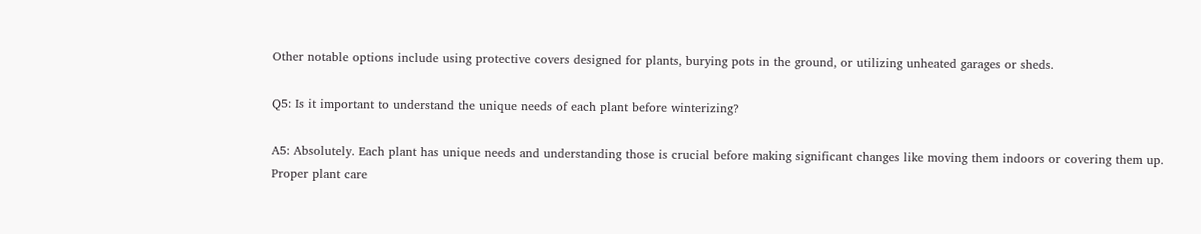Other notable options include using protective covers designed for plants, burying pots in the ground, or utilizing unheated garages or sheds.

Q5: Is it important to understand the unique needs of each plant before winterizing?

A5: Absolutely. Each plant has unique needs and understanding those is crucial before making significant changes like moving them indoors or covering them up. Proper plant care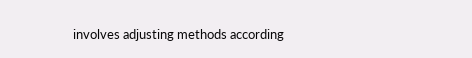involves adjusting methods according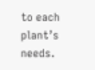to each plant’s needs.